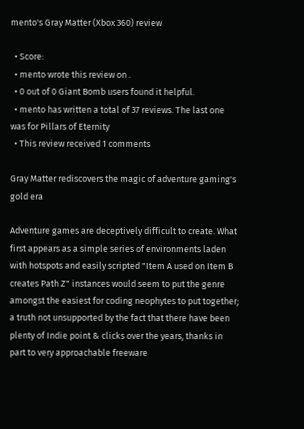mento's Gray Matter (Xbox 360) review

  • Score:
  • mento wrote this review on .
  • 0 out of 0 Giant Bomb users found it helpful.
  • mento has written a total of 37 reviews. The last one was for Pillars of Eternity
  • This review received 1 comments

Gray Matter rediscovers the magic of adventure gaming's gold era

Adventure games are deceptively difficult to create. What first appears as a simple series of environments laden with hotspots and easily scripted "Item A used on Item B creates Path Z" instances would seem to put the genre amongst the easiest for coding neophytes to put together; a truth not unsupported by the fact that there have been plenty of Indie point & clicks over the years, thanks in part to very approachable freeware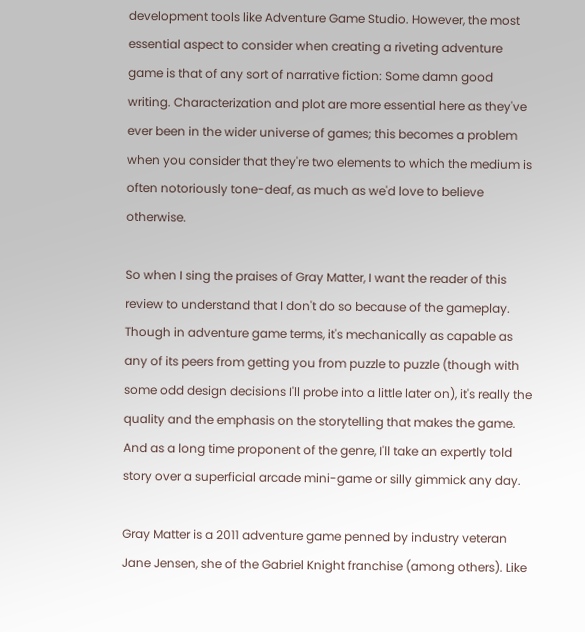development tools like Adventure Game Studio. However, the most essential aspect to consider when creating a riveting adventure game is that of any sort of narrative fiction: Some damn good writing. Characterization and plot are more essential here as they've ever been in the wider universe of games; this becomes a problem when you consider that they're two elements to which the medium is often notoriously tone-deaf, as much as we'd love to believe otherwise.

So when I sing the praises of Gray Matter, I want the reader of this review to understand that I don't do so because of the gameplay. Though in adventure game terms, it's mechanically as capable as any of its peers from getting you from puzzle to puzzle (though with some odd design decisions I'll probe into a little later on), it's really the quality and the emphasis on the storytelling that makes the game. And as a long time proponent of the genre, I'll take an expertly told story over a superficial arcade mini-game or silly gimmick any day.

Gray Matter is a 2011 adventure game penned by industry veteran Jane Jensen, she of the Gabriel Knight franchise (among others). Like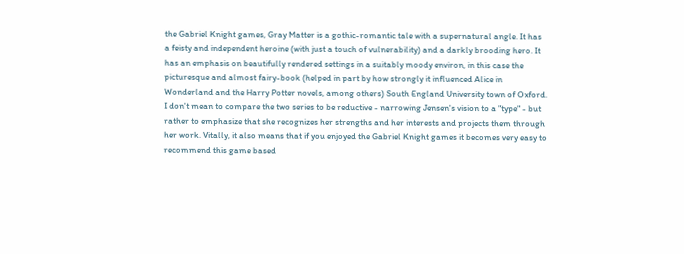the Gabriel Knight games, Gray Matter is a gothic-romantic tale with a supernatural angle. It has a feisty and independent heroine (with just a touch of vulnerability) and a darkly brooding hero. It has an emphasis on beautifully rendered settings in a suitably moody environ, in this case the picturesque and almost fairy-book (helped in part by how strongly it influenced Alice in Wonderland and the Harry Potter novels, among others) South England University town of Oxford. I don't mean to compare the two series to be reductive - narrowing Jensen's vision to a "type" - but rather to emphasize that she recognizes her strengths and her interests and projects them through her work. Vitally, it also means that if you enjoyed the Gabriel Knight games it becomes very easy to recommend this game based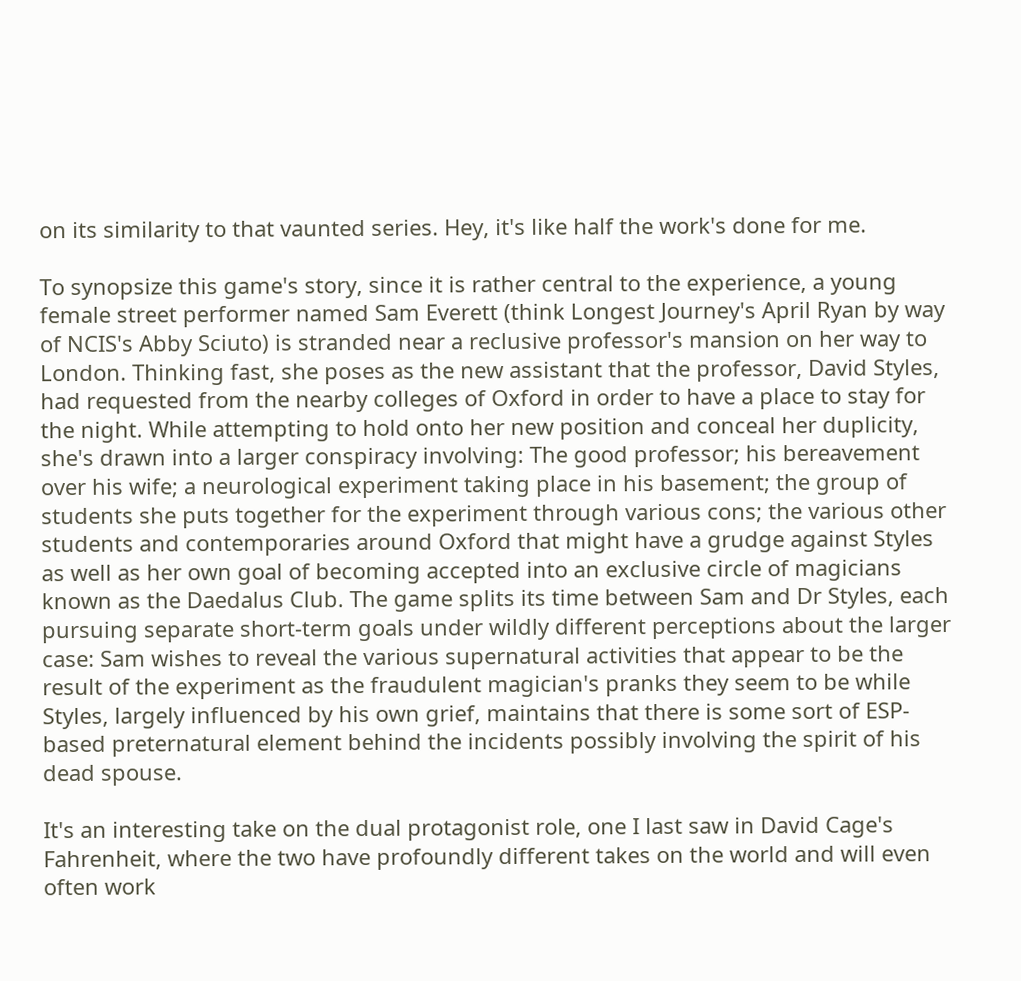on its similarity to that vaunted series. Hey, it's like half the work's done for me.

To synopsize this game's story, since it is rather central to the experience, a young female street performer named Sam Everett (think Longest Journey's April Ryan by way of NCIS's Abby Sciuto) is stranded near a reclusive professor's mansion on her way to London. Thinking fast, she poses as the new assistant that the professor, David Styles, had requested from the nearby colleges of Oxford in order to have a place to stay for the night. While attempting to hold onto her new position and conceal her duplicity, she's drawn into a larger conspiracy involving: The good professor; his bereavement over his wife; a neurological experiment taking place in his basement; the group of students she puts together for the experiment through various cons; the various other students and contemporaries around Oxford that might have a grudge against Styles as well as her own goal of becoming accepted into an exclusive circle of magicians known as the Daedalus Club. The game splits its time between Sam and Dr Styles, each pursuing separate short-term goals under wildly different perceptions about the larger case: Sam wishes to reveal the various supernatural activities that appear to be the result of the experiment as the fraudulent magician's pranks they seem to be while Styles, largely influenced by his own grief, maintains that there is some sort of ESP-based preternatural element behind the incidents possibly involving the spirit of his dead spouse.

It's an interesting take on the dual protagonist role, one I last saw in David Cage's Fahrenheit, where the two have profoundly different takes on the world and will even often work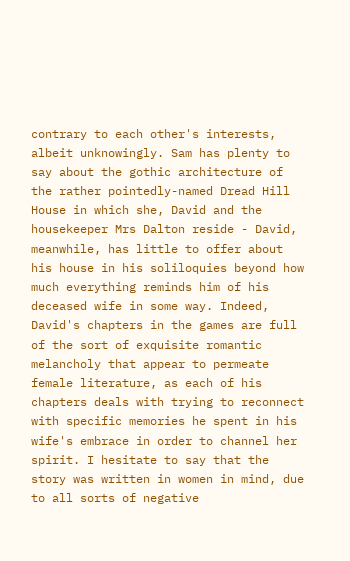contrary to each other's interests, albeit unknowingly. Sam has plenty to say about the gothic architecture of the rather pointedly-named Dread Hill House in which she, David and the housekeeper Mrs Dalton reside - David, meanwhile, has little to offer about his house in his soliloquies beyond how much everything reminds him of his deceased wife in some way. Indeed, David's chapters in the games are full of the sort of exquisite romantic melancholy that appear to permeate female literature, as each of his chapters deals with trying to reconnect with specific memories he spent in his wife's embrace in order to channel her spirit. I hesitate to say that the story was written in women in mind, due to all sorts of negative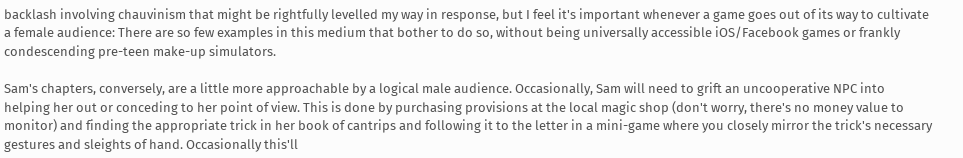backlash involving chauvinism that might be rightfully levelled my way in response, but I feel it's important whenever a game goes out of its way to cultivate a female audience: There are so few examples in this medium that bother to do so, without being universally accessible iOS/Facebook games or frankly condescending pre-teen make-up simulators.

Sam's chapters, conversely, are a little more approachable by a logical male audience. Occasionally, Sam will need to grift an uncooperative NPC into helping her out or conceding to her point of view. This is done by purchasing provisions at the local magic shop (don't worry, there's no money value to monitor) and finding the appropriate trick in her book of cantrips and following it to the letter in a mini-game where you closely mirror the trick's necessary gestures and sleights of hand. Occasionally this'll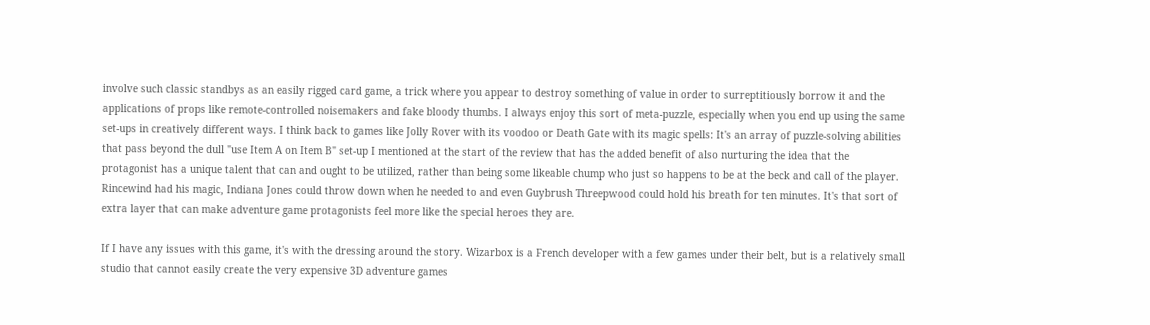involve such classic standbys as an easily rigged card game, a trick where you appear to destroy something of value in order to surreptitiously borrow it and the applications of props like remote-controlled noisemakers and fake bloody thumbs. I always enjoy this sort of meta-puzzle, especially when you end up using the same set-ups in creatively different ways. I think back to games like Jolly Rover with its voodoo or Death Gate with its magic spells: It's an array of puzzle-solving abilities that pass beyond the dull "use Item A on Item B" set-up I mentioned at the start of the review that has the added benefit of also nurturing the idea that the protagonist has a unique talent that can and ought to be utilized, rather than being some likeable chump who just so happens to be at the beck and call of the player. Rincewind had his magic, Indiana Jones could throw down when he needed to and even Guybrush Threepwood could hold his breath for ten minutes. It's that sort of extra layer that can make adventure game protagonists feel more like the special heroes they are.

If I have any issues with this game, it's with the dressing around the story. Wizarbox is a French developer with a few games under their belt, but is a relatively small studio that cannot easily create the very expensive 3D adventure games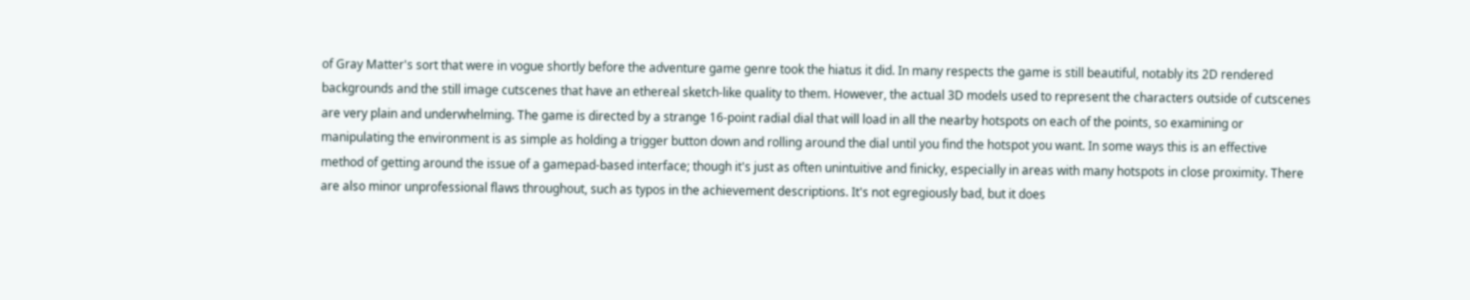of Gray Matter's sort that were in vogue shortly before the adventure game genre took the hiatus it did. In many respects the game is still beautiful, notably its 2D rendered backgrounds and the still image cutscenes that have an ethereal sketch-like quality to them. However, the actual 3D models used to represent the characters outside of cutscenes are very plain and underwhelming. The game is directed by a strange 16-point radial dial that will load in all the nearby hotspots on each of the points, so examining or manipulating the environment is as simple as holding a trigger button down and rolling around the dial until you find the hotspot you want. In some ways this is an effective method of getting around the issue of a gamepad-based interface; though it's just as often unintuitive and finicky, especially in areas with many hotspots in close proximity. There are also minor unprofessional flaws throughout, such as typos in the achievement descriptions. It's not egregiously bad, but it does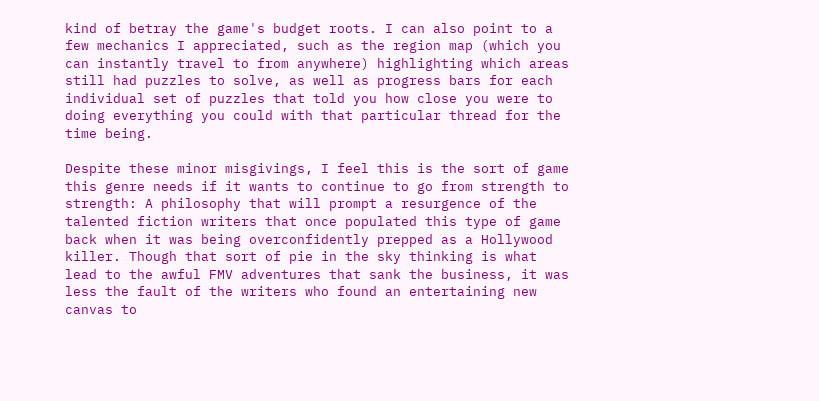kind of betray the game's budget roots. I can also point to a few mechanics I appreciated, such as the region map (which you can instantly travel to from anywhere) highlighting which areas still had puzzles to solve, as well as progress bars for each individual set of puzzles that told you how close you were to doing everything you could with that particular thread for the time being.

Despite these minor misgivings, I feel this is the sort of game this genre needs if it wants to continue to go from strength to strength: A philosophy that will prompt a resurgence of the talented fiction writers that once populated this type of game back when it was being overconfidently prepped as a Hollywood killer. Though that sort of pie in the sky thinking is what lead to the awful FMV adventures that sank the business, it was less the fault of the writers who found an entertaining new canvas to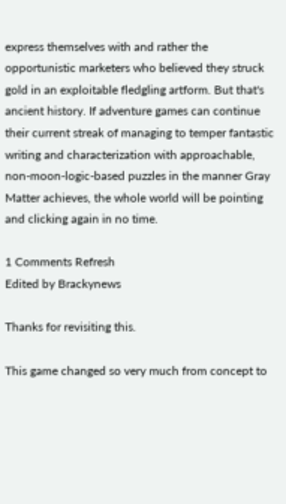express themselves with and rather the opportunistic marketers who believed they struck gold in an exploitable fledgling artform. But that's ancient history. If adventure games can continue their current streak of managing to temper fantastic writing and characterization with approachable, non-moon-logic-based puzzles in the manner Gray Matter achieves, the whole world will be pointing and clicking again in no time.

1 Comments Refresh
Edited by Brackynews

Thanks for revisiting this.

This game changed so very much from concept to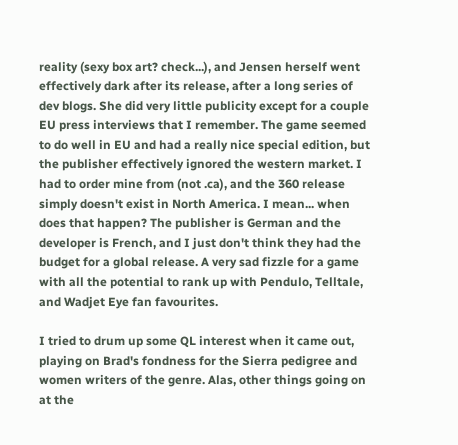reality (sexy box art? check...), and Jensen herself went effectively dark after its release, after a long series of dev blogs. She did very little publicity except for a couple EU press interviews that I remember. The game seemed to do well in EU and had a really nice special edition, but the publisher effectively ignored the western market. I had to order mine from (not .ca), and the 360 release simply doesn't exist in North America. I mean... when does that happen? The publisher is German and the developer is French, and I just don't think they had the budget for a global release. A very sad fizzle for a game with all the potential to rank up with Pendulo, Telltale, and Wadjet Eye fan favourites.

I tried to drum up some QL interest when it came out, playing on Brad's fondness for the Sierra pedigree and women writers of the genre. Alas, other things going on at the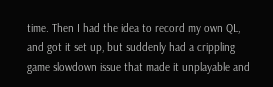time. Then I had the idea to record my own QL, and got it set up, but suddenly had a crippling game slowdown issue that made it unplayable and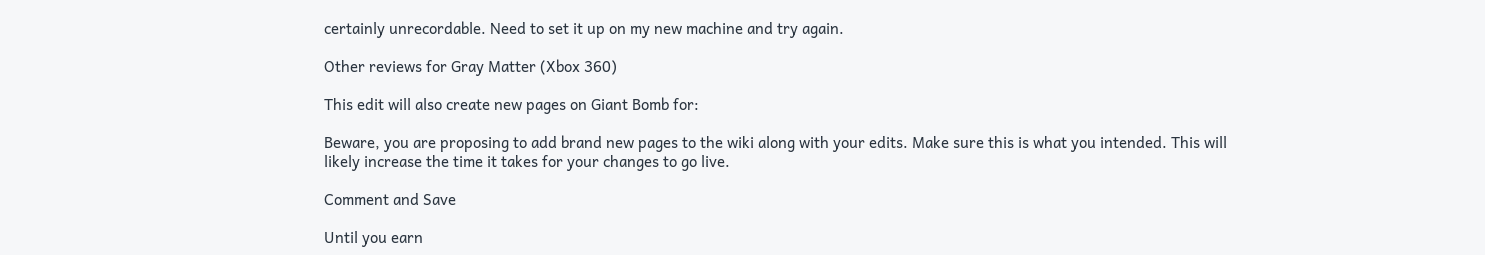certainly unrecordable. Need to set it up on my new machine and try again.

Other reviews for Gray Matter (Xbox 360)

This edit will also create new pages on Giant Bomb for:

Beware, you are proposing to add brand new pages to the wiki along with your edits. Make sure this is what you intended. This will likely increase the time it takes for your changes to go live.

Comment and Save

Until you earn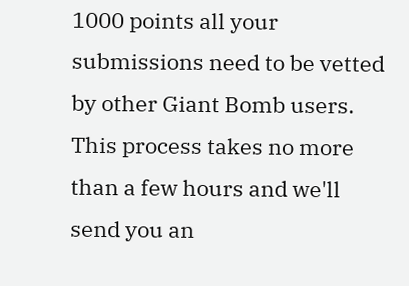1000 points all your submissions need to be vetted by other Giant Bomb users. This process takes no more than a few hours and we'll send you an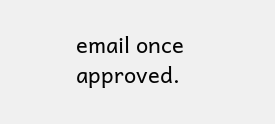email once approved.